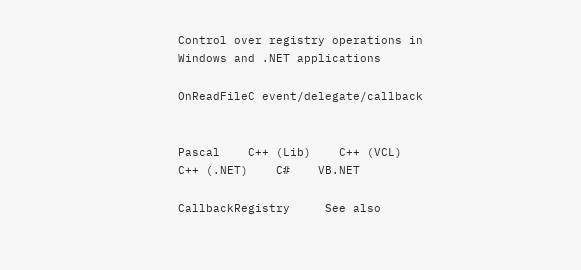Control over registry operations in Windows and .NET applications

OnReadFileC event/delegate/callback


Pascal    C++ (Lib)    C++ (VCL)    C++ (.NET)    C#    VB.NET

CallbackRegistry     See also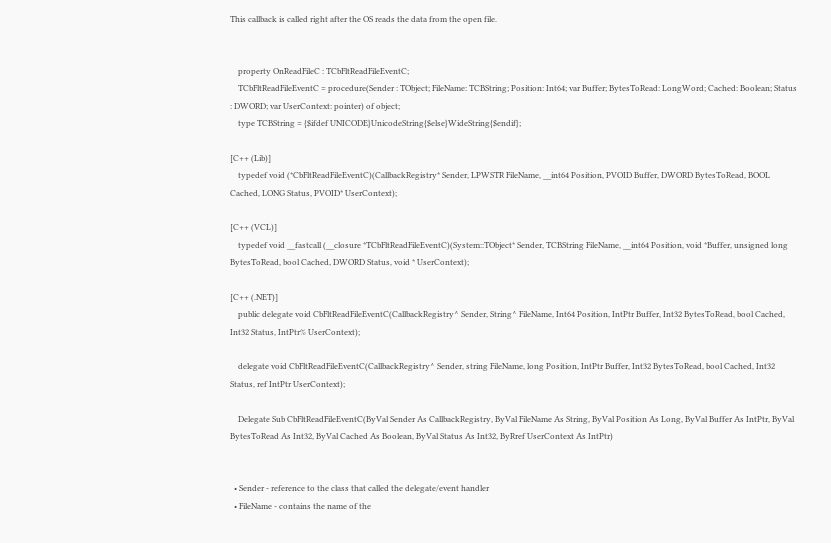This callback is called right after the OS reads the data from the open file.


    property OnReadFileC : TCbFltReadFileEventC;
    TCbFltReadFileEventC = procedure(Sender : TObject; FileName: TCBString; Position: Int64; var Buffer; BytesToRead: LongWord; Cached: Boolean; Status : DWORD; var UserContext: pointer) of object;
    type TCBString = {$ifdef UNICODE}UnicodeString{$else}WideString{$endif};

[C++ (Lib)]
    typedef void (*CbFltReadFileEventC)(CallbackRegistry* Sender, LPWSTR FileName, __int64 Position, PVOID Buffer, DWORD BytesToRead, BOOL Cached, LONG Status, PVOID* UserContext);

[C++ (VCL)]
    typedef void __fastcall (__closure *TCbFltReadFileEventC)(System::TObject* Sender, TCBString FileName, __int64 Position, void *Buffer, unsigned long BytesToRead, bool Cached, DWORD Status, void * UserContext);

[C++ (.NET)]
    public delegate void CbFltReadFileEventC(CallbackRegistry^ Sender, String^ FileName, Int64 Position, IntPtr Buffer, Int32 BytesToRead, bool Cached, Int32 Status, IntPtr% UserContext);

    delegate void CbFltReadFileEventC(CallbackRegistry^ Sender, string FileName, long Position, IntPtr Buffer, Int32 BytesToRead, bool Cached, Int32 Status, ref IntPtr UserContext);

    Delegate Sub CbFltReadFileEventC(ByVal Sender As CallbackRegistry, ByVal FileName As String, ByVal Position As Long, ByVal Buffer As IntPtr, ByVal BytesToRead As Int32, ByVal Cached As Boolean, ByVal Status As Int32, ByRref UserContext As IntPtr)


  • Sender - reference to the class that called the delegate/event handler
  • FileName - contains the name of the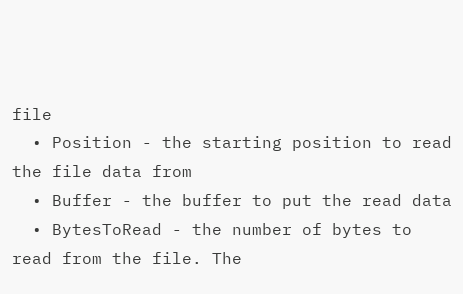file
  • Position - the starting position to read the file data from
  • Buffer - the buffer to put the read data
  • BytesToRead - the number of bytes to read from the file. The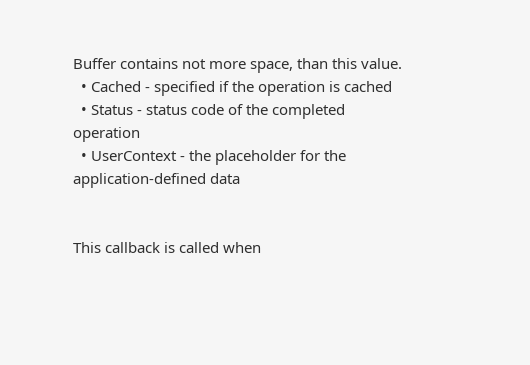Buffer contains not more space, than this value.
  • Cached - specified if the operation is cached
  • Status - status code of the completed operation
  • UserContext - the placeholder for the application-defined data


This callback is called when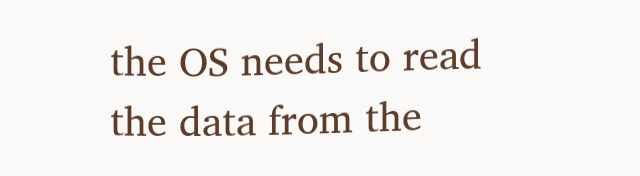the OS needs to read the data from the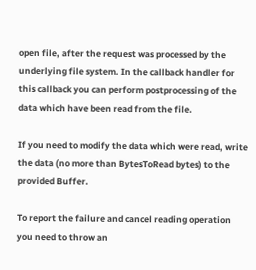open file, after the request was processed by the underlying file system. In the callback handler for this callback you can perform postprocessing of the data which have been read from the file.

If you need to modify the data which were read, write the data (no more than BytesToRead bytes) to the provided Buffer.

To report the failure and cancel reading operation you need to throw an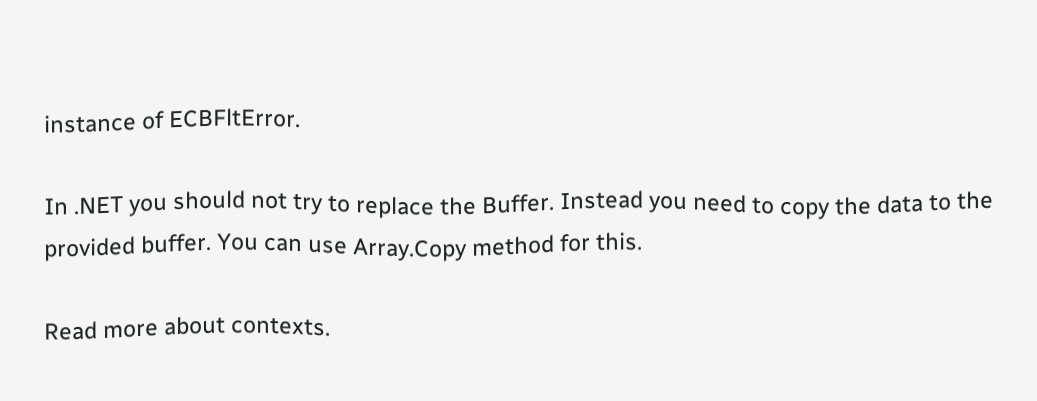instance of ECBFltError.

In .NET you should not try to replace the Buffer. Instead you need to copy the data to the provided buffer. You can use Array.Copy method for this.

Read more about contexts.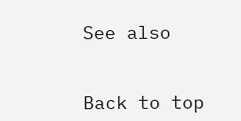See also


Back to top